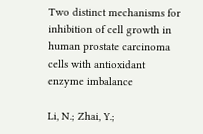Two distinct mechanisms for inhibition of cell growth in human prostate carcinoma cells with antioxidant enzyme imbalance

Li, N.; Zhai, Y.;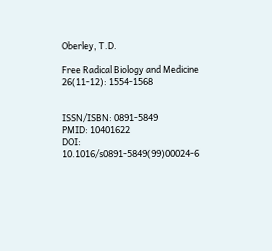Oberley, T.D.

Free Radical Biology and Medicine 26(11-12): 1554-1568


ISSN/ISBN: 0891-5849
PMID: 10401622
DOI: 10.1016/s0891-5849(99)00024-6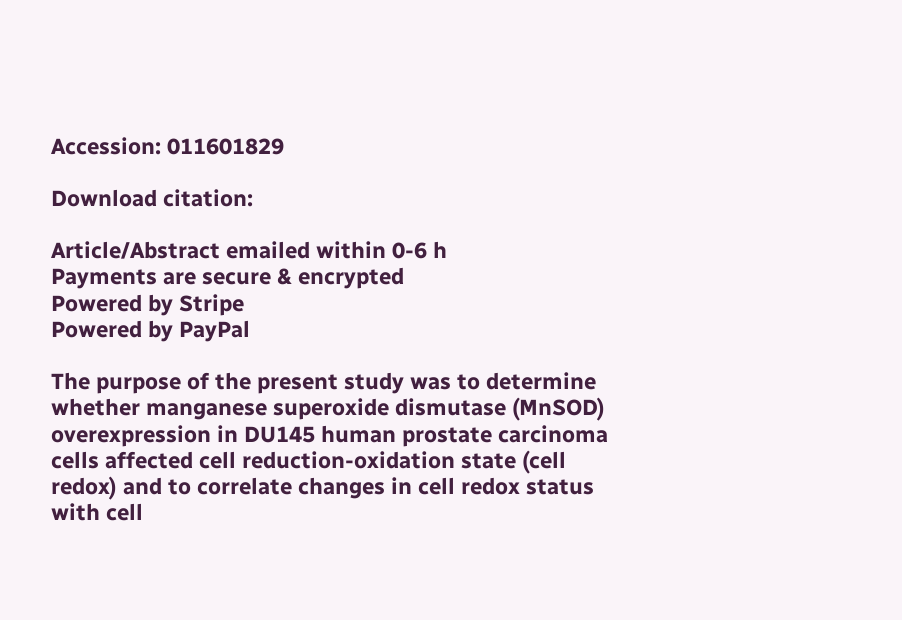Accession: 011601829

Download citation:

Article/Abstract emailed within 0-6 h
Payments are secure & encrypted
Powered by Stripe
Powered by PayPal

The purpose of the present study was to determine whether manganese superoxide dismutase (MnSOD) overexpression in DU145 human prostate carcinoma cells affected cell reduction-oxidation state (cell redox) and to correlate changes in cell redox status with cell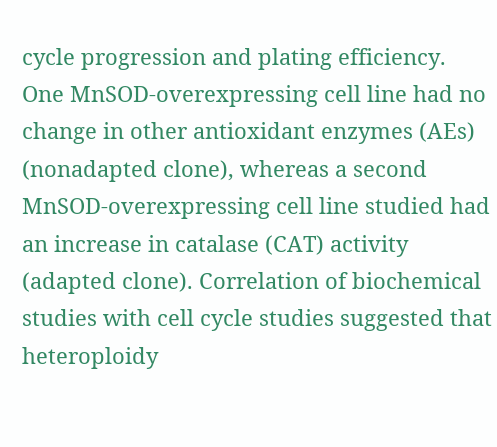cycle progression and plating efficiency. One MnSOD-overexpressing cell line had no change in other antioxidant enzymes (AEs) (nonadapted clone), whereas a second MnSOD-overexpressing cell line studied had an increase in catalase (CAT) activity (adapted clone). Correlation of biochemical studies with cell cycle studies suggested that heteroploidy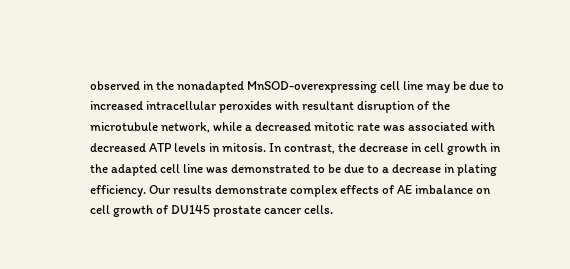observed in the nonadapted MnSOD-overexpressing cell line may be due to increased intracellular peroxides with resultant disruption of the microtubule network, while a decreased mitotic rate was associated with decreased ATP levels in mitosis. In contrast, the decrease in cell growth in the adapted cell line was demonstrated to be due to a decrease in plating efficiency. Our results demonstrate complex effects of AE imbalance on cell growth of DU145 prostate cancer cells.